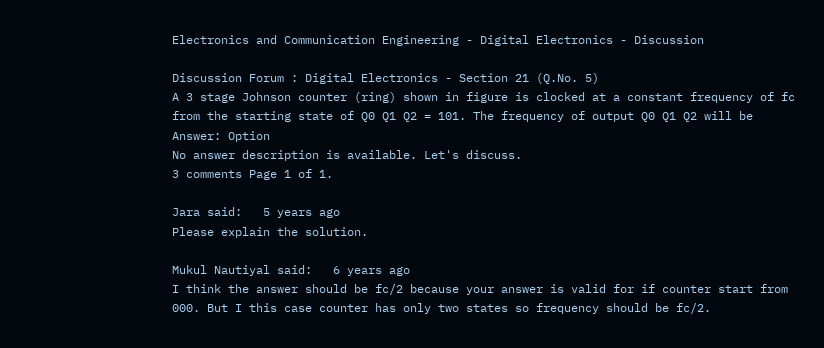Electronics and Communication Engineering - Digital Electronics - Discussion

Discussion Forum : Digital Electronics - Section 21 (Q.No. 5)
A 3 stage Johnson counter (ring) shown in figure is clocked at a constant frequency of fc from the starting state of Q0 Q1 Q2 = 101. The frequency of output Q0 Q1 Q2 will be
Answer: Option
No answer description is available. Let's discuss.
3 comments Page 1 of 1.

Jara said:   5 years ago
Please explain the solution.

Mukul Nautiyal said:   6 years ago
I think the answer should be fc/2 because your answer is valid for if counter start from 000. But I this case counter has only two states so frequency should be fc/2.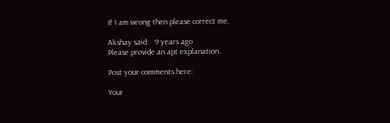If I am wrong then please correct me.

Akshay said:   9 years ago
Please provide an apt explanation.

Post your comments here:

Your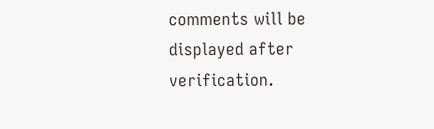comments will be displayed after verification.